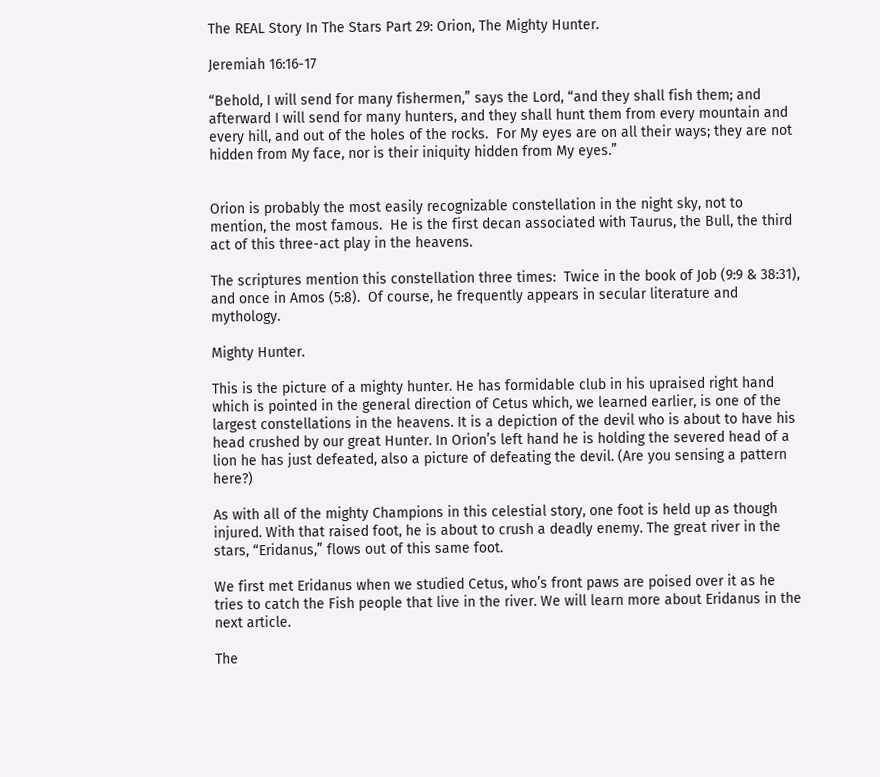The REAL Story In The Stars Part 29: Orion, The Mighty Hunter.

Jeremiah 16:16-17

“Behold, I will send for many fishermen,” says the Lord, “and they shall fish them; and afterward I will send for many hunters, and they shall hunt them from every mountain and every hill, and out of the holes of the rocks.  For My eyes are on all their ways; they are not hidden from My face, nor is their iniquity hidden from My eyes.”


Orion is probably the most easily recognizable constellation in the night sky, not to mention, the most famous.  He is the first decan associated with Taurus, the Bull, the third act of this three-act play in the heavens.

The scriptures mention this constellation three times:  Twice in the book of Job (9:9 & 38:31), and once in Amos (5:8).  Of course, he frequently appears in secular literature and mythology.

Mighty Hunter.

This is the picture of a mighty hunter. He has formidable club in his upraised right hand which is pointed in the general direction of Cetus which, we learned earlier, is one of the largest constellations in the heavens. It is a depiction of the devil who is about to have his head crushed by our great Hunter. In Orion’s left hand he is holding the severed head of a lion he has just defeated, also a picture of defeating the devil. (Are you sensing a pattern here?)

As with all of the mighty Champions in this celestial story, one foot is held up as though injured. With that raised foot, he is about to crush a deadly enemy. The great river in the stars, “Eridanus,” flows out of this same foot.

We first met Eridanus when we studied Cetus, who’s front paws are poised over it as he tries to catch the Fish people that live in the river. We will learn more about Eridanus in the next article.

The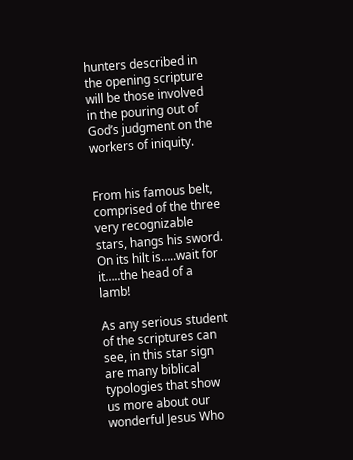hunters described in the opening scripture will be those involved in the pouring out of God’s judgment on the workers of iniquity.


From his famous belt, comprised of the three very recognizable stars, hangs his sword. On its hilt is…..wait for it…..the head of a lamb!

As any serious student of the scriptures can see, in this star sign are many biblical typologies that show us more about our wonderful Jesus Who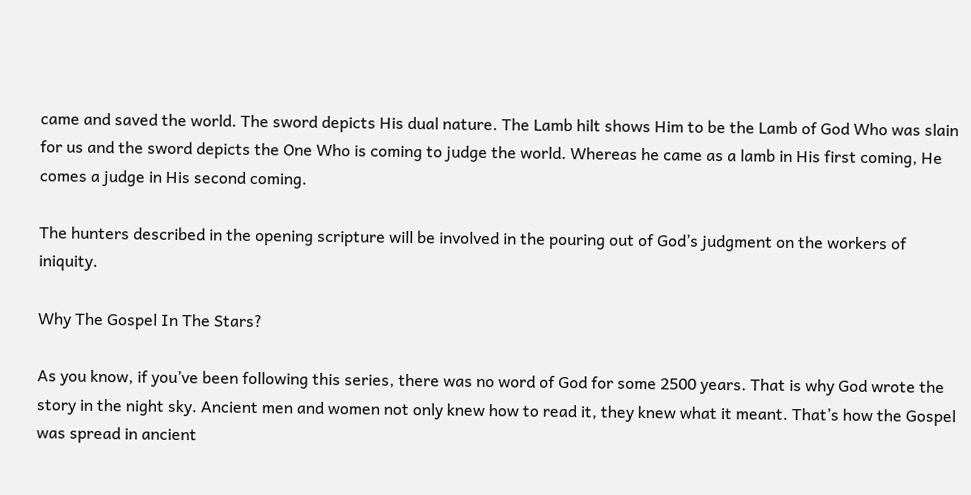came and saved the world. The sword depicts His dual nature. The Lamb hilt shows Him to be the Lamb of God Who was slain for us and the sword depicts the One Who is coming to judge the world. Whereas he came as a lamb in His first coming, He comes a judge in His second coming.

The hunters described in the opening scripture will be involved in the pouring out of God’s judgment on the workers of iniquity.

Why The Gospel In The Stars?

As you know, if you’ve been following this series, there was no word of God for some 2500 years. That is why God wrote the story in the night sky. Ancient men and women not only knew how to read it, they knew what it meant. That’s how the Gospel was spread in ancient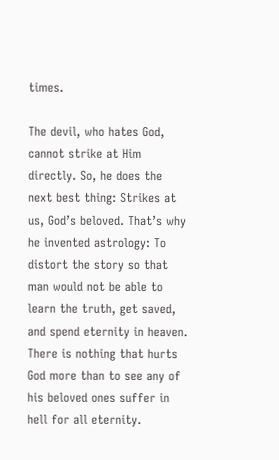times.

The devil, who hates God, cannot strike at Him directly. So, he does the next best thing: Strikes at us, God’s beloved. That’s why he invented astrology: To distort the story so that man would not be able to learn the truth, get saved, and spend eternity in heaven. There is nothing that hurts God more than to see any of his beloved ones suffer in hell for all eternity.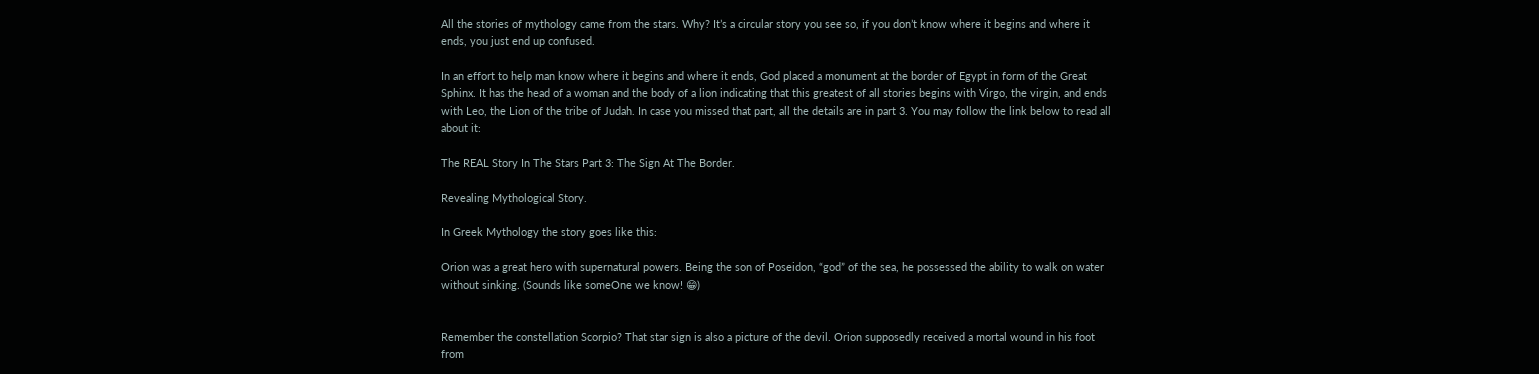All the stories of mythology came from the stars. Why? It’s a circular story you see so, if you don’t know where it begins and where it ends, you just end up confused.

In an effort to help man know where it begins and where it ends, God placed a monument at the border of Egypt in form of the Great Sphinx. It has the head of a woman and the body of a lion indicating that this greatest of all stories begins with Virgo, the virgin, and ends with Leo, the Lion of the tribe of Judah. In case you missed that part, all the details are in part 3. You may follow the link below to read all about it:

The REAL Story In The Stars Part 3: The Sign At The Border.

Revealing Mythological Story.

In Greek Mythology the story goes like this:

Orion was a great hero with supernatural powers. Being the son of Poseidon, “god” of the sea, he possessed the ability to walk on water without sinking. (Sounds like someOne we know! 😁)


Remember the constellation Scorpio? That star sign is also a picture of the devil. Orion supposedly received a mortal wound in his foot from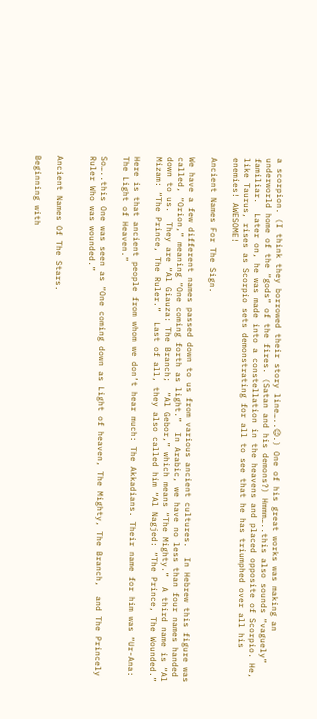a scorpion. (I think they borrowed their story line…..😉.) One of his great works was making an underworld home of the “gods” of the fires. (Satan and his demons?) Hmmm…..this also sounds “vaguely” familiar.  Later on, he was made into a constellation in the heavens and placed opposite of Scorpio. He, like Taurus, rises as Scorpio sets demonstrating for all to see that he has triumphed over all his enemies! AWESOME!

Ancient Names For The Sign.

We have a few different names passed down to us from various ancient cultures.  In Hebrew this figure was called, “Orion,” meaning “One coming forth as light.”  In Arabic, we have no less than four names handed down to us.  They are “Al Giauza: The Branch;  “Al Gebor,” which means “The Mighty.”  A third name is “Al Mizam: “The Prince, The Ruler.”  Last of all, they also called him “Al Nagjed: “The Prince, The Wounded.”

Here is that ancient people from whom we don’t hear much: The Akkadians. Their name for him was “Ur-Ana: The Light of Heaven.”

So…..this One was seen as “One coming down as Light of heaven, The Mighty, The Branch,  and The Princely Ruler Who was wounded.”


Ancient Names Of The Stars.

Beginning with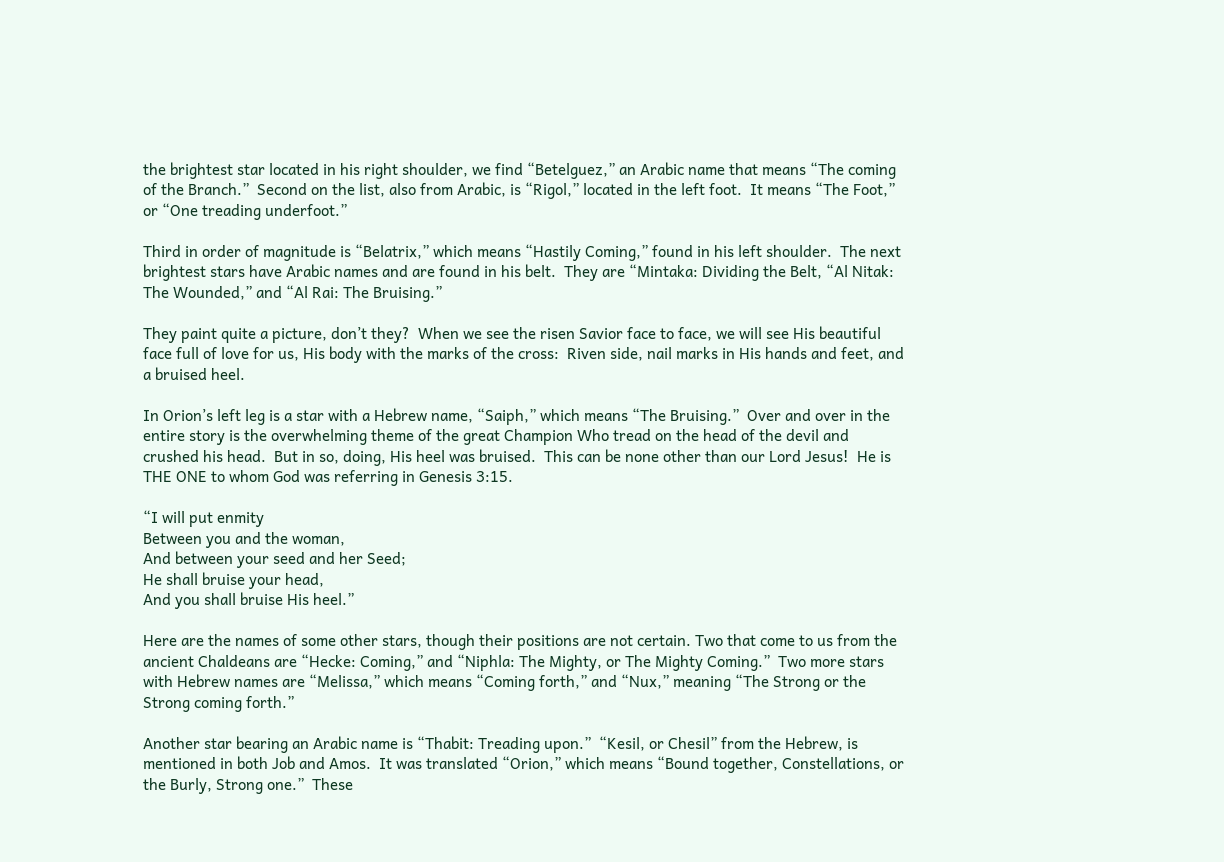the brightest star located in his right shoulder, we find “Betelguez,” an Arabic name that means “The coming of the Branch.”  Second on the list, also from Arabic, is “Rigol,” located in the left foot.  It means “The Foot,” or “One treading underfoot.”

Third in order of magnitude is “Belatrix,” which means “Hastily Coming,” found in his left shoulder.  The next brightest stars have Arabic names and are found in his belt.  They are “Mintaka: Dividing the Belt, “Al Nitak: The Wounded,” and “Al Rai: The Bruising.”

They paint quite a picture, don’t they?  When we see the risen Savior face to face, we will see His beautiful face full of love for us, His body with the marks of the cross:  Riven side, nail marks in His hands and feet, and a bruised heel.

In Orion’s left leg is a star with a Hebrew name, “Saiph,” which means “The Bruising.”  Over and over in the entire story is the overwhelming theme of the great Champion Who tread on the head of the devil and crushed his head.  But in so, doing, His heel was bruised.  This can be none other than our Lord Jesus!  He is THE ONE to whom God was referring in Genesis 3:15.

“I will put enmity
Between you and the woman,
And between your seed and her Seed;
He shall bruise your head,
And you shall bruise His heel.”

Here are the names of some other stars, though their positions are not certain. Two that come to us from the ancient Chaldeans are “Hecke: Coming,” and “Niphla: The Mighty, or The Mighty Coming.”  Two more stars with Hebrew names are “Melissa,” which means “Coming forth,” and “Nux,” meaning “The Strong or the Strong coming forth.”

Another star bearing an Arabic name is “Thabit: Treading upon.”  “Kesil, or Chesil” from the Hebrew, is mentioned in both Job and Amos.  It was translated “Orion,” which means “Bound together, Constellations, or the Burly, Strong one.”  These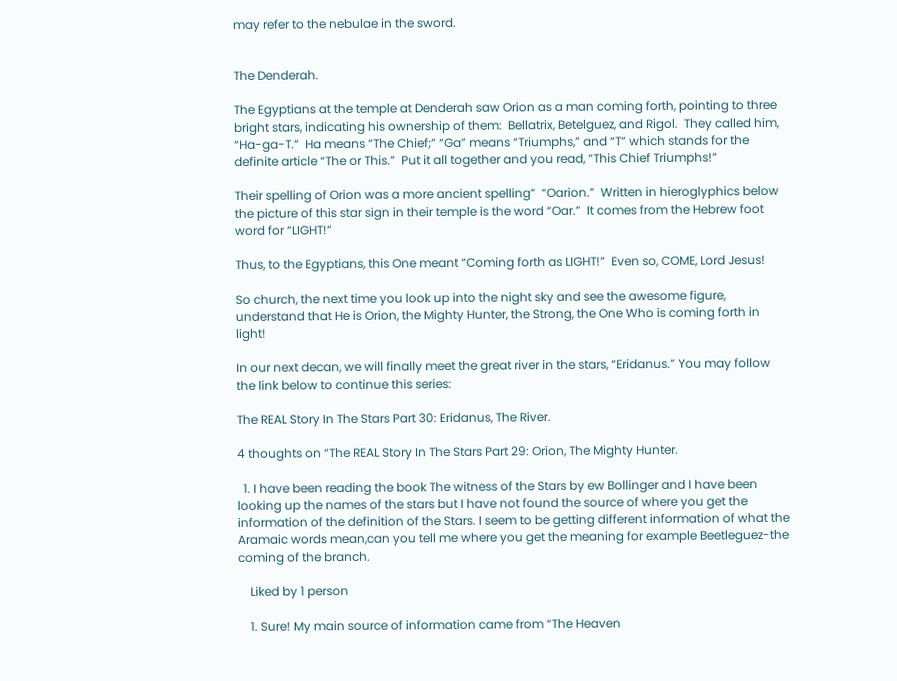may refer to the nebulae in the sword.


The Denderah.

The Egyptians at the temple at Denderah saw Orion as a man coming forth, pointing to three bright stars, indicating his ownership of them:  Bellatrix, Betelguez, and Rigol.  They called him, “Ha-ga-T.”  Ha means “The Chief;” “Ga” means “Triumphs,” and “T” which stands for the definite article “The or This.”  Put it all together and you read, “This Chief Triumphs!”

Their spelling of Orion was a more ancient spelling”  “Oarion.”  Written in hieroglyphics below the picture of this star sign in their temple is the word “Oar.”  It comes from the Hebrew foot word for “LIGHT!”

Thus, to the Egyptians, this One meant “Coming forth as LIGHT!”  Even so, COME, Lord Jesus!

So church, the next time you look up into the night sky and see the awesome figure, understand that He is Orion, the Mighty Hunter, the Strong, the One Who is coming forth in light!

In our next decan, we will finally meet the great river in the stars, “Eridanus.” You may follow the link below to continue this series:

The REAL Story In The Stars Part 30: Eridanus, The River.

4 thoughts on “The REAL Story In The Stars Part 29: Orion, The Mighty Hunter.

  1. I have been reading the book The witness of the Stars by ew Bollinger and I have been looking up the names of the stars but I have not found the source of where you get the information of the definition of the Stars. I seem to be getting different information of what the Aramaic words mean,can you tell me where you get the meaning for example Beetleguez-the coming of the branch.

    Liked by 1 person

    1. Sure! My main source of information came from “The Heaven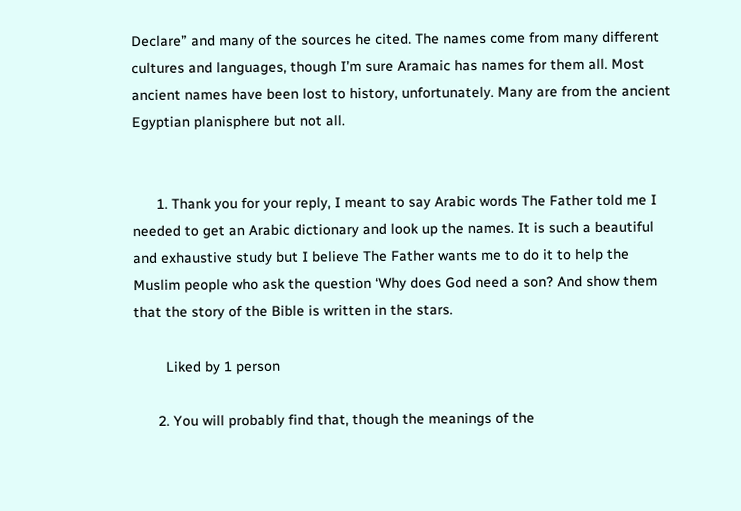Declare” and many of the sources he cited. The names come from many different cultures and languages, though I’m sure Aramaic has names for them all. Most ancient names have been lost to history, unfortunately. Many are from the ancient Egyptian planisphere but not all.


      1. Thank you for your reply, I meant to say Arabic words The Father told me I needed to get an Arabic dictionary and look up the names. It is such a beautiful and exhaustive study but I believe The Father wants me to do it to help the Muslim people who ask the question ‘Why does God need a son? And show them that the story of the Bible is written in the stars.

        Liked by 1 person

      2. You will probably find that, though the meanings of the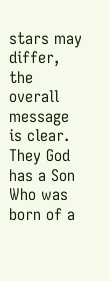stars may differ, the overall message is clear. They God has a Son Who was born of a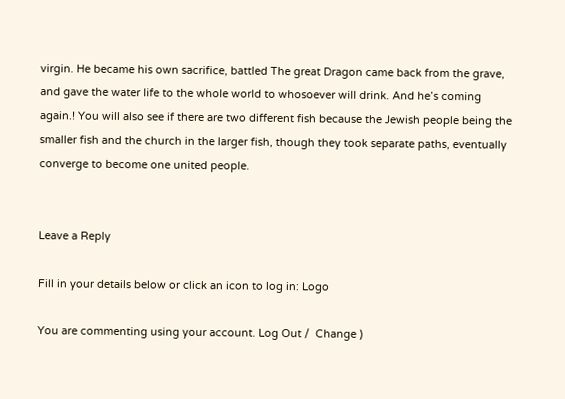virgin. He became his own sacrifice, battled The great Dragon came back from the grave, and gave the water life to the whole world to whosoever will drink. And he’s coming again.! You will also see if there are two different fish because the Jewish people being the smaller fish and the church in the larger fish, though they took separate paths, eventually converge to become one united people.


Leave a Reply

Fill in your details below or click an icon to log in: Logo

You are commenting using your account. Log Out /  Change )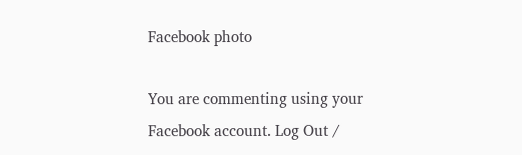Facebook photo

You are commenting using your Facebook account. Log Out /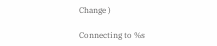Change )

Connecting to %s